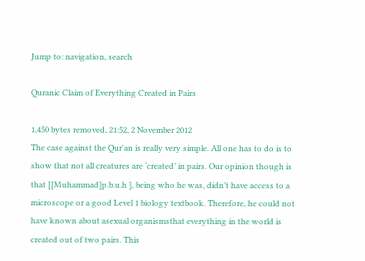Jump to: navigation, search

Quranic Claim of Everything Created in Pairs

1,450 bytes removed, 21:52, 2 November 2012
The case against the Qur'an is really very simple. All one has to do is to show that not all creatures are ‘created’ in pairs. Our opinion though is that [[Muhammad]p.b.u.h ], being who he was, didn’t have access to a microscope or a good Level 1 biology textbook. Therefore, he could not have known about asexual organismsthat everything in the world is created out of two pairs. This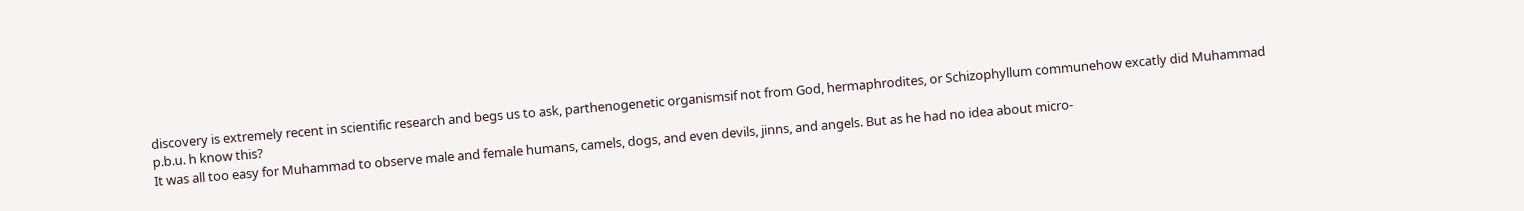discovery is extremely recent in scientific research and begs us to ask, parthenogenetic organismsif not from God, hermaphrodites, or Schizophyllum communehow excatly did Muhammad p.b.u. h know this?
It was all too easy for Muhammad to observe male and female humans, camels, dogs, and even devils, jinns, and angels. But as he had no idea about micro-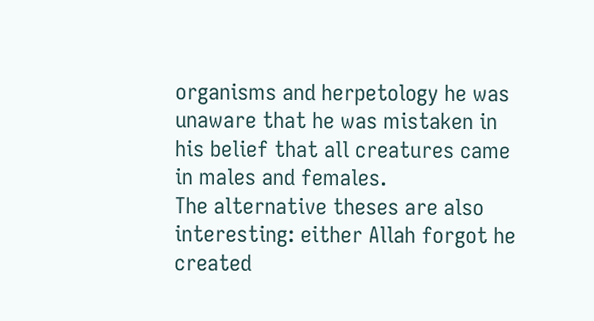organisms and herpetology he was unaware that he was mistaken in his belief that all creatures came in males and females.
The alternative theses are also interesting: either Allah forgot he created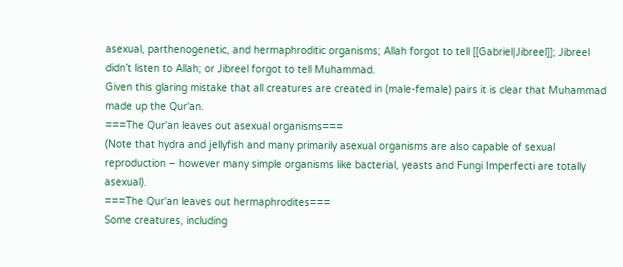asexual, parthenogenetic, and hermaphroditic organisms; Allah forgot to tell [[Gabriel|Jibreel]]; Jibreel didn’t listen to Allah; or Jibreel forgot to tell Muhammad.
Given this glaring mistake that all creatures are created in (male-female) pairs it is clear that Muhammad made up the Qur'an.
===The Qur'an leaves out asexual organisms===
(Note that hydra and jellyfish and many primarily asexual organisms are also capable of sexual reproduction – however many simple organisms like bacterial, yeasts and Fungi Imperfecti are totally asexual).
===The Qur'an leaves out hermaphrodites===
Some creatures, including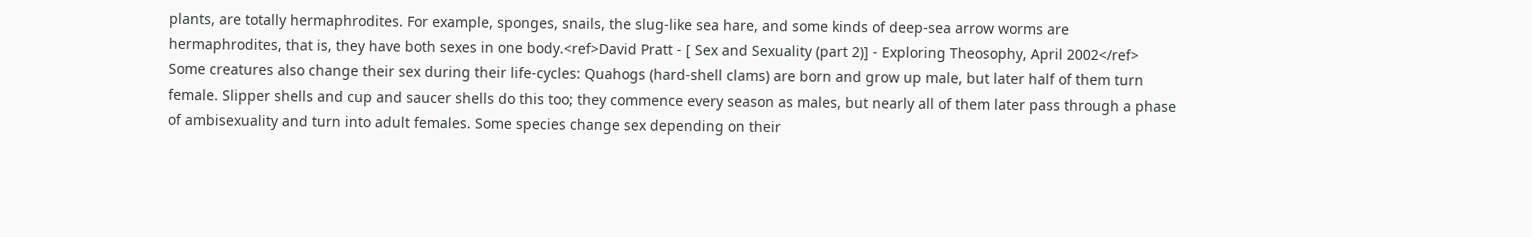plants, are totally hermaphrodites. For example, sponges, snails, the slug-like sea hare, and some kinds of deep-sea arrow worms are hermaphrodites, that is, they have both sexes in one body.<ref>David Pratt - [ Sex and Sexuality (part 2)] - Exploring Theosophy, April 2002</ref>
Some creatures also change their sex during their life-cycles: Quahogs (hard-shell clams) are born and grow up male, but later half of them turn female. Slipper shells and cup and saucer shells do this too; they commence every season as males, but nearly all of them later pass through a phase of ambisexuality and turn into adult females. Some species change sex depending on their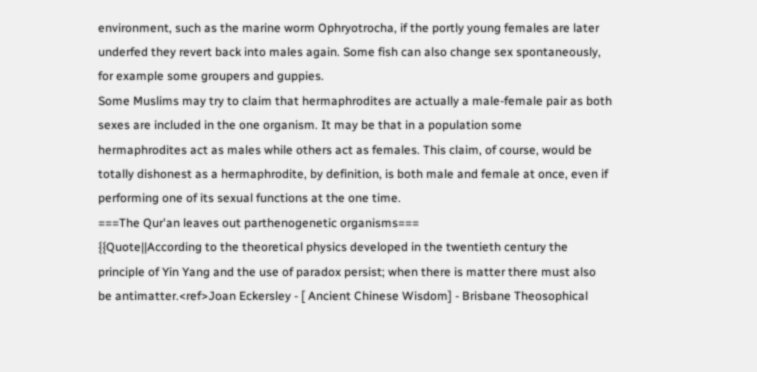environment, such as the marine worm Ophryotrocha, if the portly young females are later underfed they revert back into males again. Some fish can also change sex spontaneously, for example some groupers and guppies.
Some Muslims may try to claim that hermaphrodites are actually a male-female pair as both sexes are included in the one organism. It may be that in a population some hermaphrodites act as males while others act as females. This claim, of course, would be totally dishonest as a hermaphrodite, by definition, is both male and female at once, even if performing one of its sexual functions at the one time.
===The Qur'an leaves out parthenogenetic organisms===
{{Quote||According to the theoretical physics developed in the twentieth century the principle of Yin Yang and the use of paradox persist; when there is matter there must also be antimatter.<ref>Joan Eckersley - [ Ancient Chinese Wisdom] - Brisbane Theosophical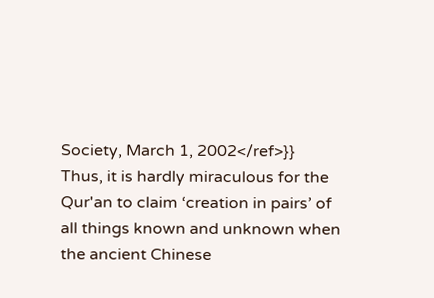Society, March 1, 2002</ref>}}
Thus, it is hardly miraculous for the Qur'an to claim ‘creation in pairs’ of all things known and unknown when the ancient Chinese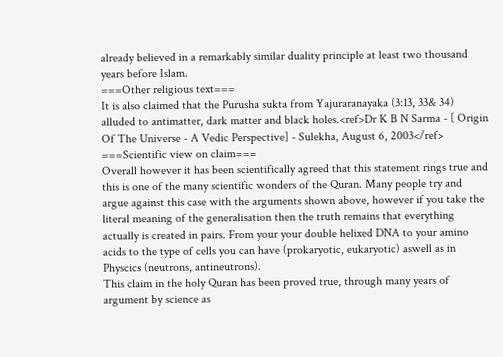already believed in a remarkably similar duality principle at least two thousand years before Islam.
===Other religious text===
It is also claimed that the Purusha sukta from Yajuraranayaka (3:13, 33& 34) alluded to antimatter, dark matter and black holes.<ref>Dr K B N Sarma - [ Origin Of The Universe - A Vedic Perspective] - Sulekha, August 6, 2003</ref>
===Scientific view on claim===
Overall however it has been scientifically agreed that this statement rings true and this is one of the many scientific wonders of the Quran. Many people try and argue against this case with the arguments shown above, however if you take the literal meaning of the generalisation then the truth remains that everything actually is created in pairs. From your your double helixed DNA to your amino acids to the type of cells you can have (prokaryotic, eukaryotic) aswell as in Physcics (neutrons, antineutrons).
This claim in the holy Quran has been proved true, through many years of argument by science as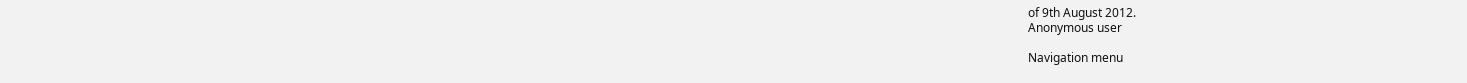of 9th August 2012.
Anonymous user

Navigation menu